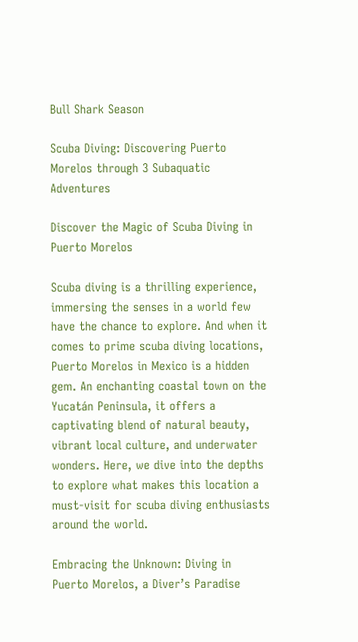Bull Shark Season

Scuba Diving: Discovering Puerto Morelos through 3 Subaquatic Adventures

Discover the Magic of Scuba Diving in Puerto Morelos

Scuba diving is a thrilling experience, immersing the senses in a world few have the chance to explore. And when it comes to prime scuba diving locations, Puerto Morelos in Mexico is a hidden gem. An enchanting coastal town on the Yucatán Peninsula, it offers a captivating blend of natural beauty, vibrant local culture, and underwater wonders. Here, we dive into the depths to explore what makes this location a must-visit for scuba diving enthusiasts around the world.

Embracing the Unknown: Diving in Puerto Morelos, a Diver’s Paradise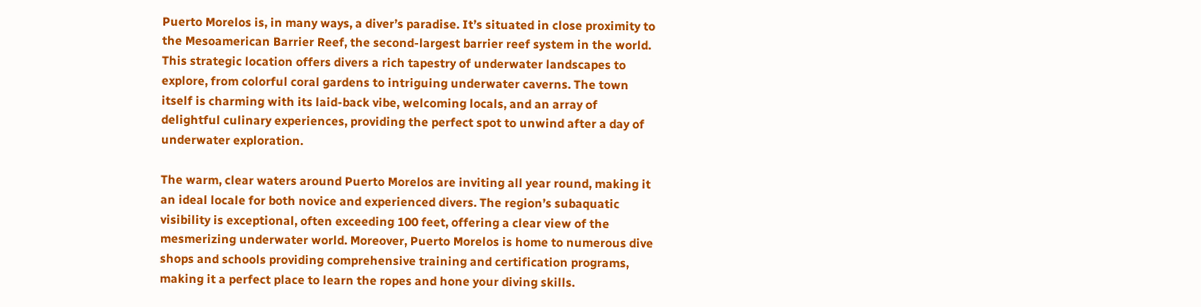Puerto Morelos is, in many ways, a diver’s paradise. It’s situated in close proximity to the Mesoamerican Barrier Reef, the second-largest barrier reef system in the world. This strategic location offers divers a rich tapestry of underwater landscapes to explore, from colorful coral gardens to intriguing underwater caverns. The town itself is charming with its laid-back vibe, welcoming locals, and an array of delightful culinary experiences, providing the perfect spot to unwind after a day of underwater exploration.

The warm, clear waters around Puerto Morelos are inviting all year round, making it an ideal locale for both novice and experienced divers. The region’s subaquatic visibility is exceptional, often exceeding 100 feet, offering a clear view of the mesmerizing underwater world. Moreover, Puerto Morelos is home to numerous dive shops and schools providing comprehensive training and certification programs, making it a perfect place to learn the ropes and hone your diving skills.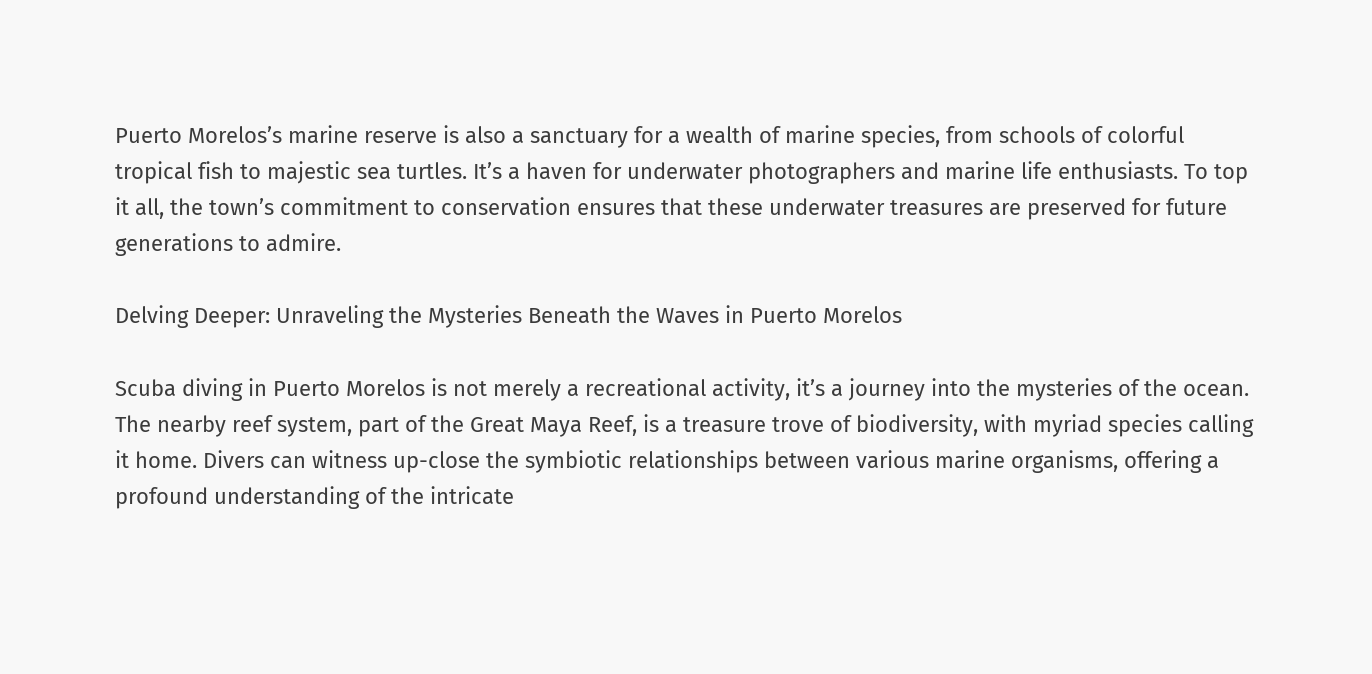Puerto Morelos’s marine reserve is also a sanctuary for a wealth of marine species, from schools of colorful tropical fish to majestic sea turtles. It’s a haven for underwater photographers and marine life enthusiasts. To top it all, the town’s commitment to conservation ensures that these underwater treasures are preserved for future generations to admire.

Delving Deeper: Unraveling the Mysteries Beneath the Waves in Puerto Morelos

Scuba diving in Puerto Morelos is not merely a recreational activity, it’s a journey into the mysteries of the ocean. The nearby reef system, part of the Great Maya Reef, is a treasure trove of biodiversity, with myriad species calling it home. Divers can witness up-close the symbiotic relationships between various marine organisms, offering a profound understanding of the intricate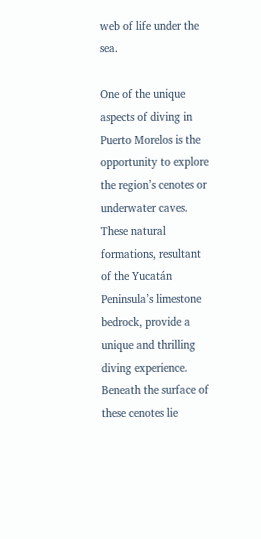web of life under the sea.

One of the unique aspects of diving in Puerto Morelos is the opportunity to explore the region’s cenotes or underwater caves. These natural formations, resultant of the Yucatán Peninsula’s limestone bedrock, provide a unique and thrilling diving experience. Beneath the surface of these cenotes lie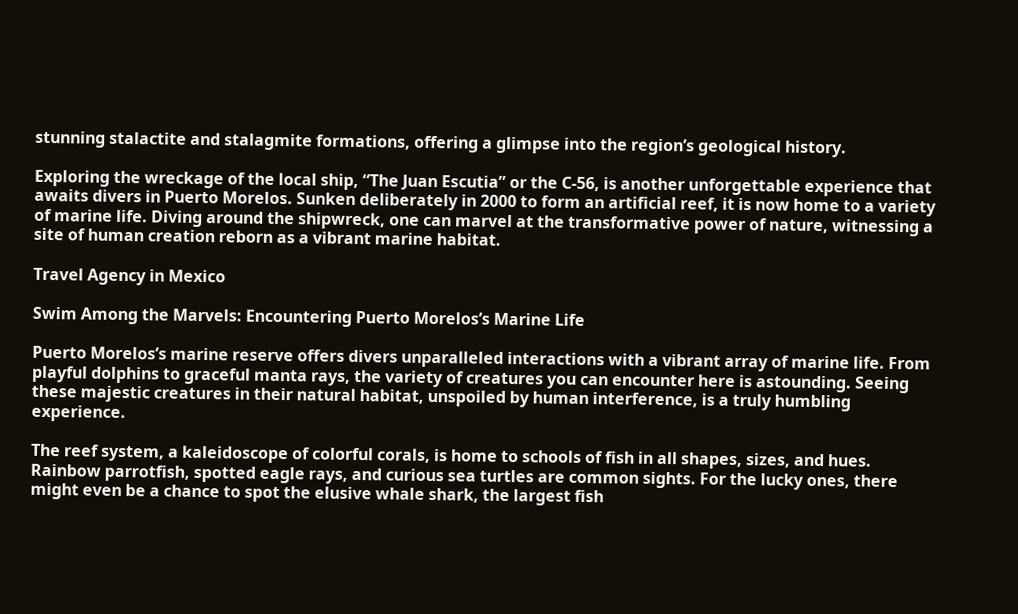stunning stalactite and stalagmite formations, offering a glimpse into the region’s geological history.

Exploring the wreckage of the local ship, “The Juan Escutia” or the C-56, is another unforgettable experience that awaits divers in Puerto Morelos. Sunken deliberately in 2000 to form an artificial reef, it is now home to a variety of marine life. Diving around the shipwreck, one can marvel at the transformative power of nature, witnessing a site of human creation reborn as a vibrant marine habitat.

Travel Agency in Mexico

Swim Among the Marvels: Encountering Puerto Morelos’s Marine Life

Puerto Morelos’s marine reserve offers divers unparalleled interactions with a vibrant array of marine life. From playful dolphins to graceful manta rays, the variety of creatures you can encounter here is astounding. Seeing these majestic creatures in their natural habitat, unspoiled by human interference, is a truly humbling experience.

The reef system, a kaleidoscope of colorful corals, is home to schools of fish in all shapes, sizes, and hues. Rainbow parrotfish, spotted eagle rays, and curious sea turtles are common sights. For the lucky ones, there might even be a chance to spot the elusive whale shark, the largest fish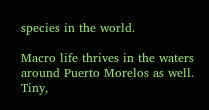species in the world.

Macro life thrives in the waters around Puerto Morelos as well. Tiny,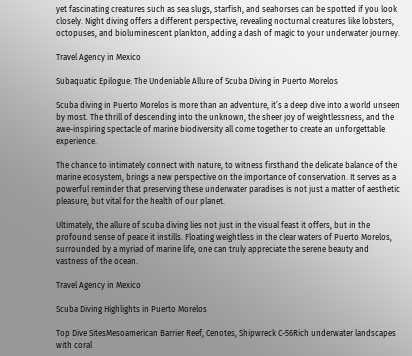yet fascinating creatures such as sea slugs, starfish, and seahorses can be spotted if you look closely. Night diving offers a different perspective, revealing nocturnal creatures like lobsters, octopuses, and bioluminescent plankton, adding a dash of magic to your underwater journey.

Travel Agency in Mexico

Subaquatic Epilogue: The Undeniable Allure of Scuba Diving in Puerto Morelos

Scuba diving in Puerto Morelos is more than an adventure, it’s a deep dive into a world unseen by most. The thrill of descending into the unknown, the sheer joy of weightlessness, and the awe-inspiring spectacle of marine biodiversity all come together to create an unforgettable experience.

The chance to intimately connect with nature, to witness firsthand the delicate balance of the marine ecosystem, brings a new perspective on the importance of conservation. It serves as a powerful reminder that preserving these underwater paradises is not just a matter of aesthetic pleasure, but vital for the health of our planet.

Ultimately, the allure of scuba diving lies not just in the visual feast it offers, but in the profound sense of peace it instills. Floating weightless in the clear waters of Puerto Morelos, surrounded by a myriad of marine life, one can truly appreciate the serene beauty and vastness of the ocean.

Travel Agency in Mexico

Scuba Diving Highlights in Puerto Morelos

Top Dive SitesMesoamerican Barrier Reef, Cenotes, Shipwreck C-56Rich underwater landscapes with coral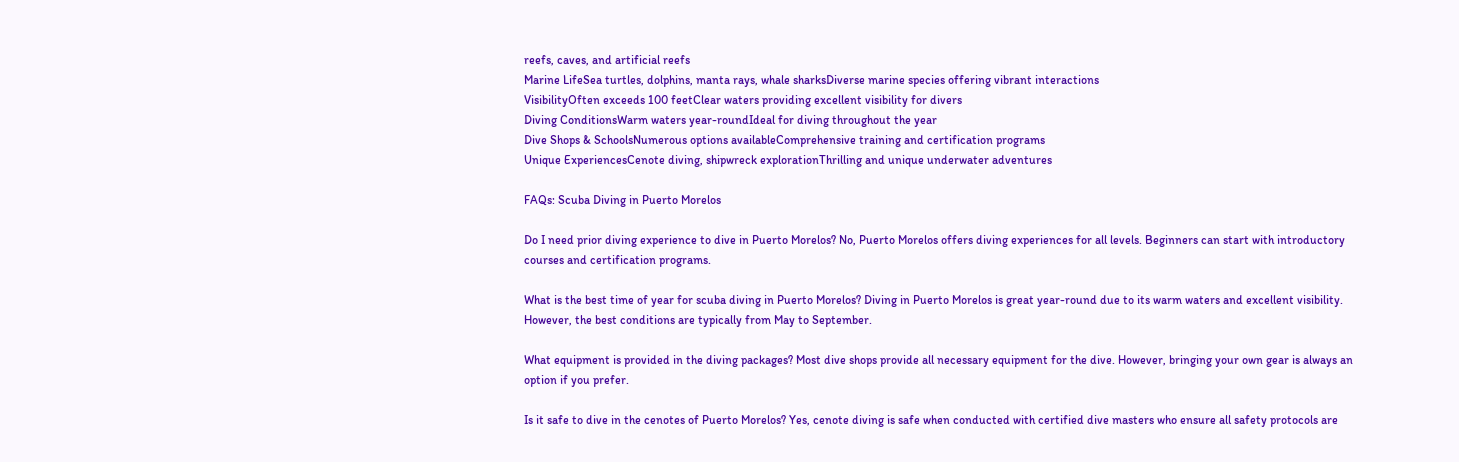reefs, caves, and artificial reefs
Marine LifeSea turtles, dolphins, manta rays, whale sharksDiverse marine species offering vibrant interactions
VisibilityOften exceeds 100 feetClear waters providing excellent visibility for divers
Diving ConditionsWarm waters year-roundIdeal for diving throughout the year
Dive Shops & SchoolsNumerous options availableComprehensive training and certification programs
Unique ExperiencesCenote diving, shipwreck explorationThrilling and unique underwater adventures

FAQs: Scuba Diving in Puerto Morelos

Do I need prior diving experience to dive in Puerto Morelos? No, Puerto Morelos offers diving experiences for all levels. Beginners can start with introductory courses and certification programs.

What is the best time of year for scuba diving in Puerto Morelos? Diving in Puerto Morelos is great year-round due to its warm waters and excellent visibility. However, the best conditions are typically from May to September.

What equipment is provided in the diving packages? Most dive shops provide all necessary equipment for the dive. However, bringing your own gear is always an option if you prefer.

Is it safe to dive in the cenotes of Puerto Morelos? Yes, cenote diving is safe when conducted with certified dive masters who ensure all safety protocols are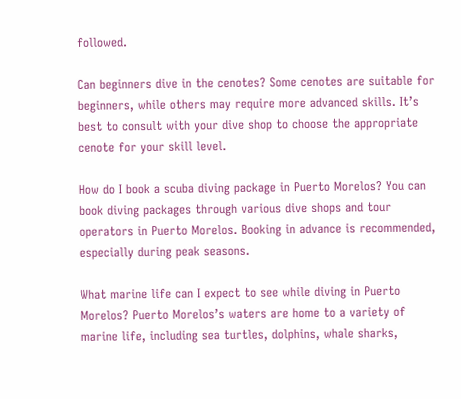followed.

Can beginners dive in the cenotes? Some cenotes are suitable for beginners, while others may require more advanced skills. It’s best to consult with your dive shop to choose the appropriate cenote for your skill level.

How do I book a scuba diving package in Puerto Morelos? You can book diving packages through various dive shops and tour operators in Puerto Morelos. Booking in advance is recommended, especially during peak seasons.

What marine life can I expect to see while diving in Puerto Morelos? Puerto Morelos’s waters are home to a variety of marine life, including sea turtles, dolphins, whale sharks,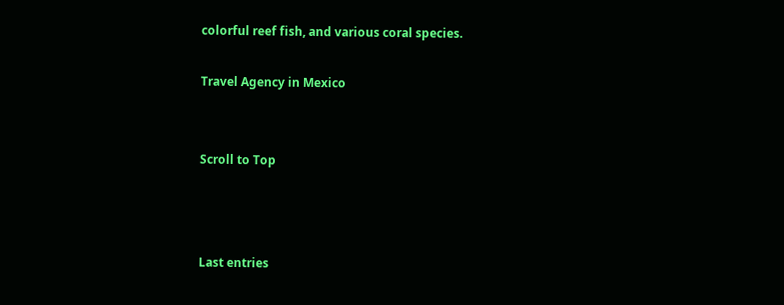colorful reef fish, and various coral species.

Travel Agency in Mexico


Scroll to Top



Last entries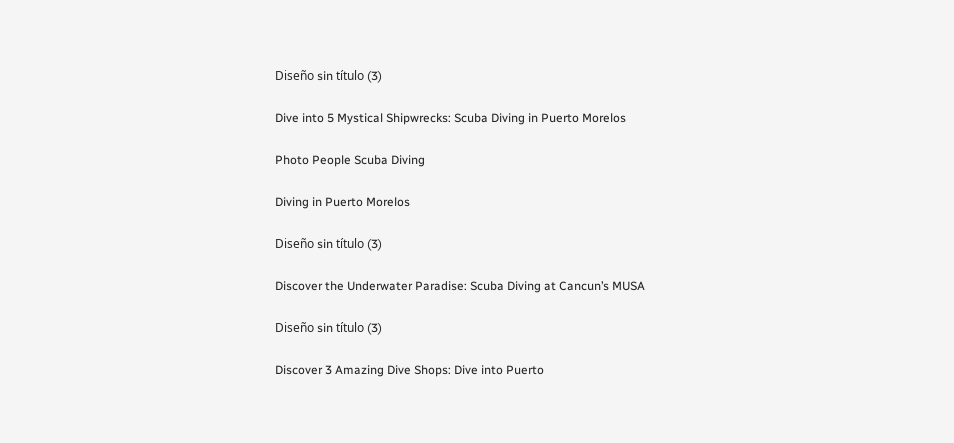Diseño sin título (3)

Dive into 5 Mystical Shipwrecks: Scuba Diving in Puerto Morelos

Photo People Scuba Diving

Diving in Puerto Morelos

Diseño sin título (3)

Discover the Underwater Paradise: Scuba Diving at Cancun’s MUSA

Diseño sin título (3)

Discover 3 Amazing Dive Shops: Dive into Puerto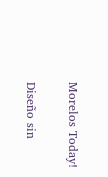Morelos Today!

Diseño sin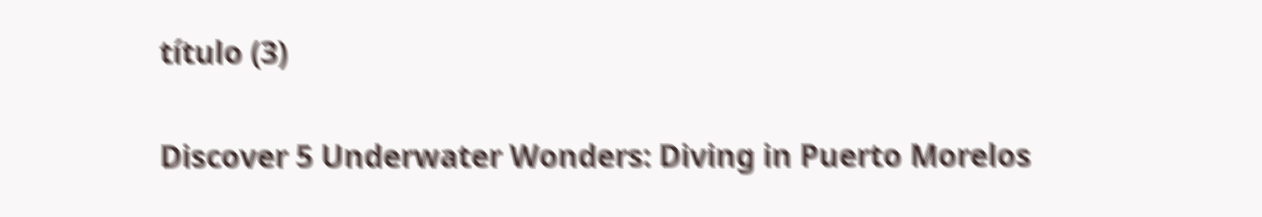título (3)

Discover 5 Underwater Wonders: Diving in Puerto Morelos